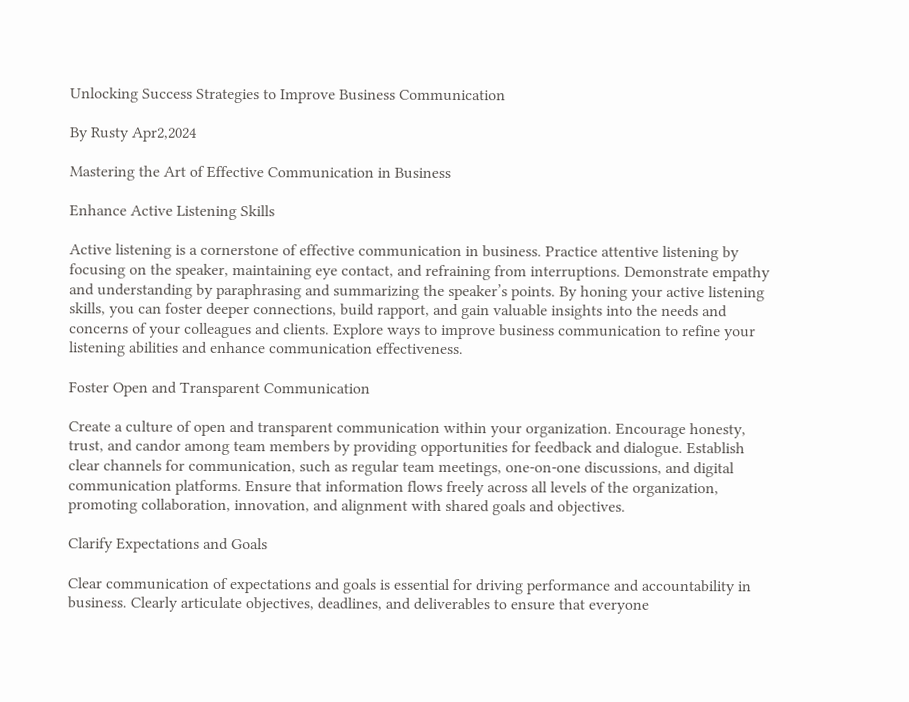Unlocking Success Strategies to Improve Business Communication

By Rusty Apr2,2024

Mastering the Art of Effective Communication in Business

Enhance Active Listening Skills

Active listening is a cornerstone of effective communication in business. Practice attentive listening by focusing on the speaker, maintaining eye contact, and refraining from interruptions. Demonstrate empathy and understanding by paraphrasing and summarizing the speaker’s points. By honing your active listening skills, you can foster deeper connections, build rapport, and gain valuable insights into the needs and concerns of your colleagues and clients. Explore ways to improve business communication to refine your listening abilities and enhance communication effectiveness.

Foster Open and Transparent Communication

Create a culture of open and transparent communication within your organization. Encourage honesty, trust, and candor among team members by providing opportunities for feedback and dialogue. Establish clear channels for communication, such as regular team meetings, one-on-one discussions, and digital communication platforms. Ensure that information flows freely across all levels of the organization, promoting collaboration, innovation, and alignment with shared goals and objectives.

Clarify Expectations and Goals

Clear communication of expectations and goals is essential for driving performance and accountability in business. Clearly articulate objectives, deadlines, and deliverables to ensure that everyone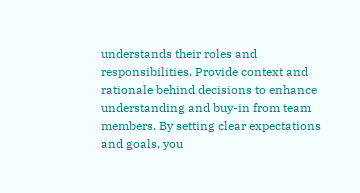understands their roles and responsibilities. Provide context and rationale behind decisions to enhance understanding and buy-in from team members. By setting clear expectations and goals, you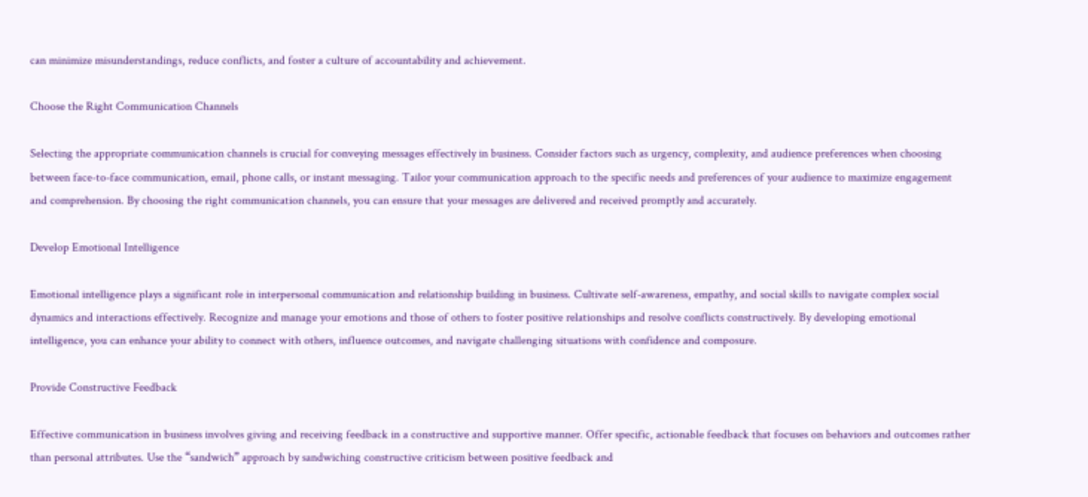can minimize misunderstandings, reduce conflicts, and foster a culture of accountability and achievement.

Choose the Right Communication Channels

Selecting the appropriate communication channels is crucial for conveying messages effectively in business. Consider factors such as urgency, complexity, and audience preferences when choosing between face-to-face communication, email, phone calls, or instant messaging. Tailor your communication approach to the specific needs and preferences of your audience to maximize engagement and comprehension. By choosing the right communication channels, you can ensure that your messages are delivered and received promptly and accurately.

Develop Emotional Intelligence

Emotional intelligence plays a significant role in interpersonal communication and relationship building in business. Cultivate self-awareness, empathy, and social skills to navigate complex social dynamics and interactions effectively. Recognize and manage your emotions and those of others to foster positive relationships and resolve conflicts constructively. By developing emotional intelligence, you can enhance your ability to connect with others, influence outcomes, and navigate challenging situations with confidence and composure.

Provide Constructive Feedback

Effective communication in business involves giving and receiving feedback in a constructive and supportive manner. Offer specific, actionable feedback that focuses on behaviors and outcomes rather than personal attributes. Use the “sandwich” approach by sandwiching constructive criticism between positive feedback and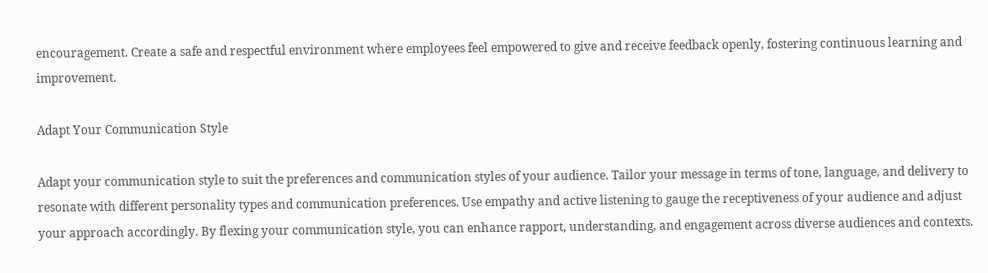encouragement. Create a safe and respectful environment where employees feel empowered to give and receive feedback openly, fostering continuous learning and improvement.

Adapt Your Communication Style

Adapt your communication style to suit the preferences and communication styles of your audience. Tailor your message in terms of tone, language, and delivery to resonate with different personality types and communication preferences. Use empathy and active listening to gauge the receptiveness of your audience and adjust your approach accordingly. By flexing your communication style, you can enhance rapport, understanding, and engagement across diverse audiences and contexts.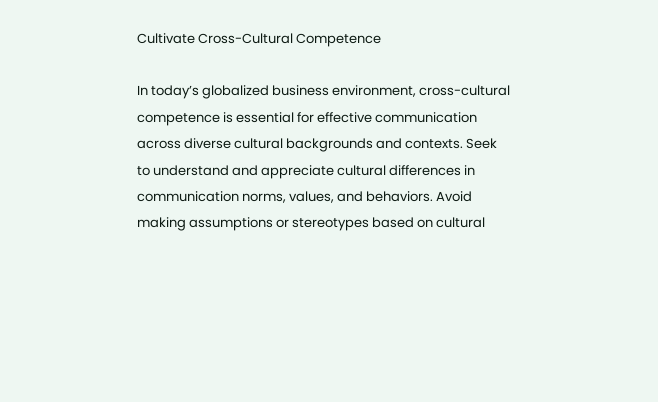Cultivate Cross-Cultural Competence

In today’s globalized business environment, cross-cultural competence is essential for effective communication across diverse cultural backgrounds and contexts. Seek to understand and appreciate cultural differences in communication norms, values, and behaviors. Avoid making assumptions or stereotypes based on cultural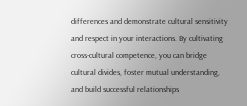differences and demonstrate cultural sensitivity and respect in your interactions. By cultivating cross-cultural competence, you can bridge cultural divides, foster mutual understanding, and build successful relationships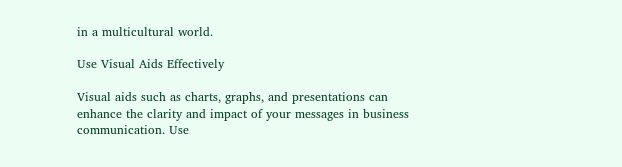in a multicultural world.

Use Visual Aids Effectively

Visual aids such as charts, graphs, and presentations can enhance the clarity and impact of your messages in business communication. Use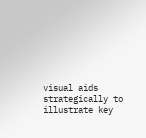visual aids strategically to illustrate key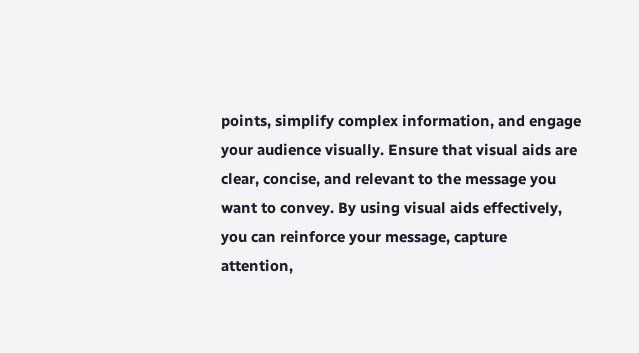points, simplify complex information, and engage your audience visually. Ensure that visual aids are clear, concise, and relevant to the message you want to convey. By using visual aids effectively, you can reinforce your message, capture attention,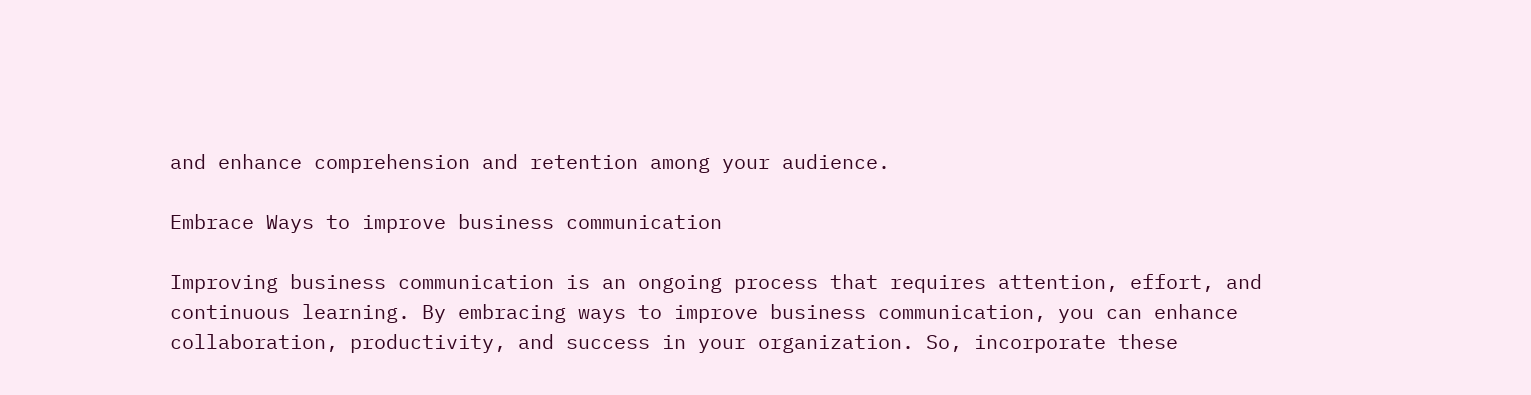and enhance comprehension and retention among your audience.

Embrace Ways to improve business communication

Improving business communication is an ongoing process that requires attention, effort, and continuous learning. By embracing ways to improve business communication, you can enhance collaboration, productivity, and success in your organization. So, incorporate these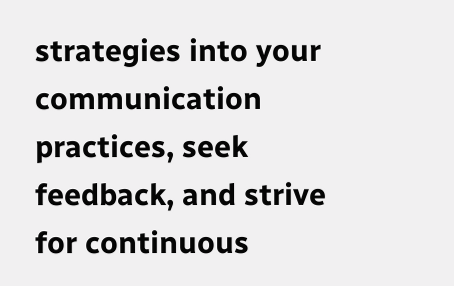strategies into your communication practices, seek feedback, and strive for continuous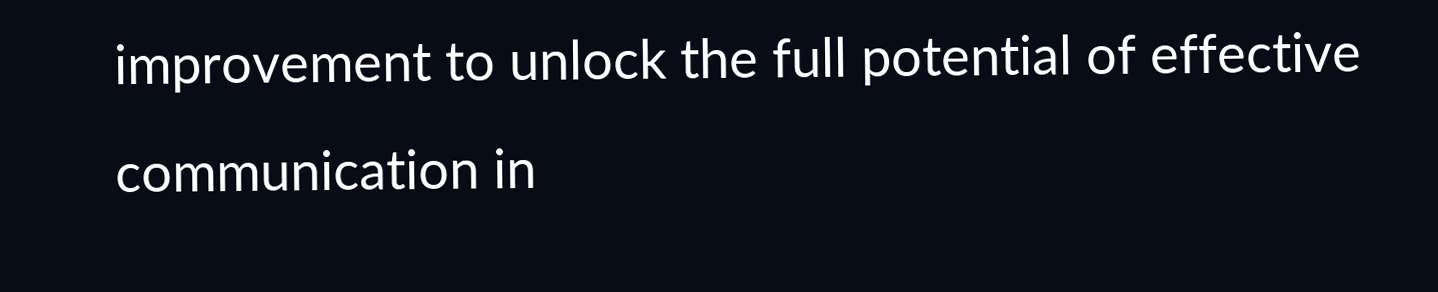improvement to unlock the full potential of effective communication in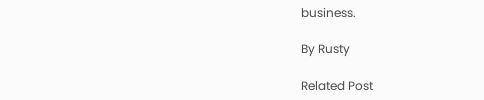business.

By Rusty

Related Post